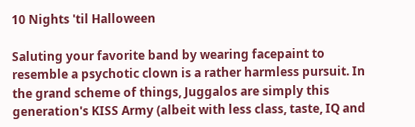10 Nights 'til Halloween

Saluting your favorite band by wearing facepaint to resemble a psychotic clown is a rather harmless pursuit. In the grand scheme of things, Juggalos are simply this generation's KISS Army (albeit with less class, taste, IQ and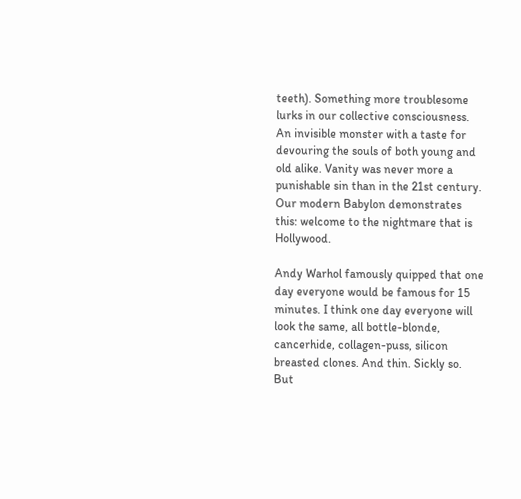teeth). Something more troublesome lurks in our collective consciousness. An invisible monster with a taste for devouring the souls of both young and old alike. Vanity was never more a punishable sin than in the 21st century. Our modern Babylon demonstrates this: welcome to the nightmare that is Hollywood.

Andy Warhol famously quipped that one day everyone would be famous for 15 minutes. I think one day everyone will look the same, all bottle-blonde, cancerhide, collagen-puss, silicon breasted clones. And thin. Sickly so. But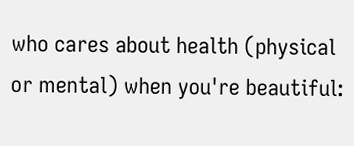who cares about health (physical or mental) when you're beautiful: